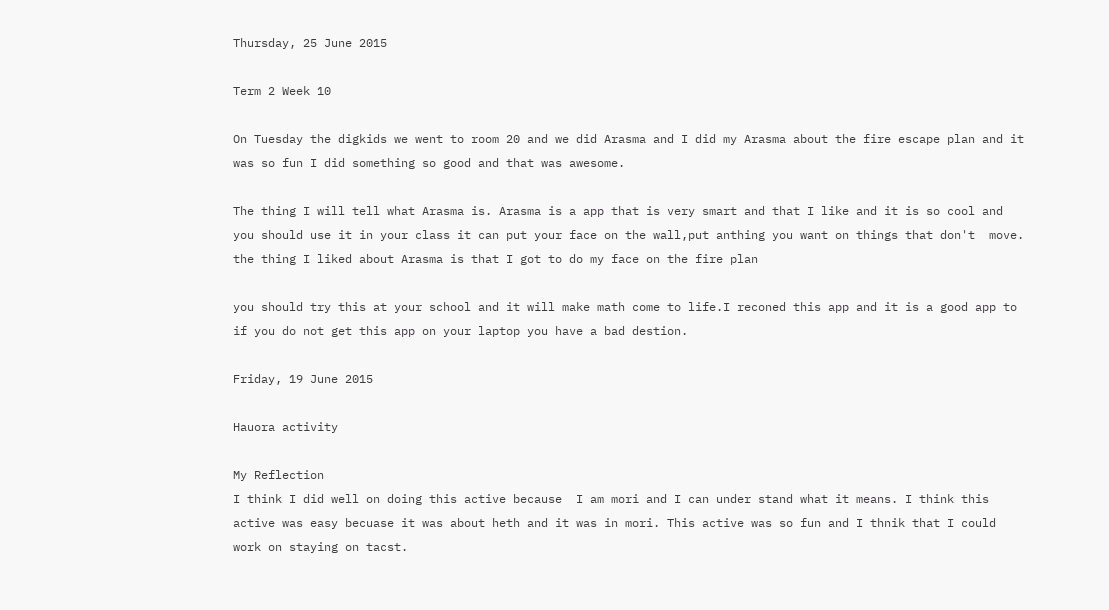Thursday, 25 June 2015

Term 2 Week 10

On Tuesday the digkids we went to room 20 and we did Arasma and I did my Arasma about the fire escape plan and it was so fun I did something so good and that was awesome.

The thing I will tell what Arasma is. Arasma is a app that is very smart and that I like and it is so cool and you should use it in your class it can put your face on the wall,put anthing you want on things that don't  move. the thing I liked about Arasma is that I got to do my face on the fire plan

you should try this at your school and it will make math come to life.I reconed this app and it is a good app to if you do not get this app on your laptop you have a bad destion.

Friday, 19 June 2015

Hauora activity

My Reflection
I think I did well on doing this active because  I am mori and I can under stand what it means. I think this active was easy becuase it was about heth and it was in mori. This active was so fun and I thnik that I could work on staying on tacst.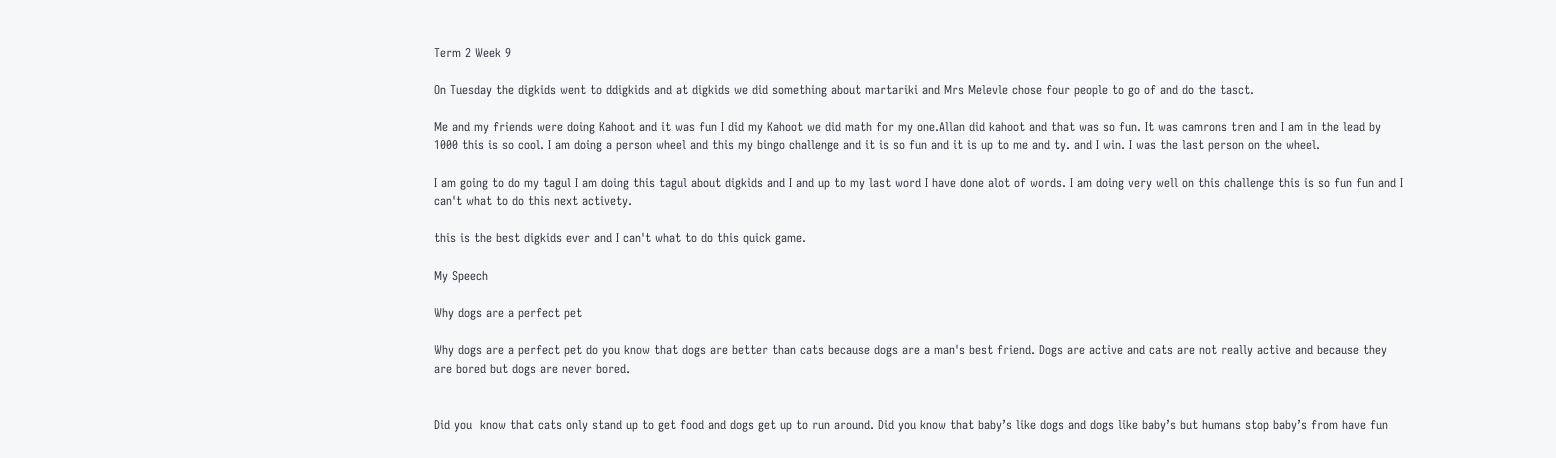Term 2 Week 9

On Tuesday the digkids went to ddigkids and at digkids we did something about martariki and Mrs Melevle chose four people to go of and do the tasct.

Me and my friends were doing Kahoot and it was fun I did my Kahoot we did math for my one.Allan did kahoot and that was so fun. It was camrons tren and I am in the lead by 1000 this is so cool. I am doing a person wheel and this my bingo challenge and it is so fun and it is up to me and ty. and I win. I was the last person on the wheel.

I am going to do my tagul I am doing this tagul about digkids and I and up to my last word I have done alot of words. I am doing very well on this challenge this is so fun fun and I can't what to do this next activety.

this is the best digkids ever and I can't what to do this quick game.

My Speech

Why dogs are a perfect pet

Why dogs are a perfect pet do you know that dogs are better than cats because dogs are a man's best friend. Dogs are active and cats are not really active and because they are bored but dogs are never bored.


Did you  know that cats only stand up to get food and dogs get up to run around. Did you know that baby’s like dogs and dogs like baby’s but humans stop baby’s from have fun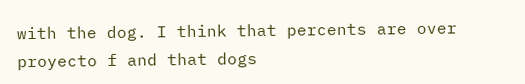with the dog. I think that percents are over proyecto f and that dogs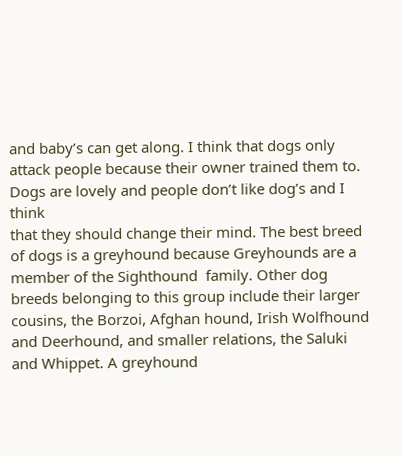and baby’s can get along. I think that dogs only attack people because their owner trained them to. Dogs are lovely and people don’t like dog’s and I think
that they should change their mind. The best breed of dogs is a greyhound because Greyhounds are a member of the Sighthound  family. Other dog breeds belonging to this group include their larger cousins, the Borzoi, Afghan hound, Irish Wolfhound and Deerhound, and smaller relations, the Saluki and Whippet. A greyhound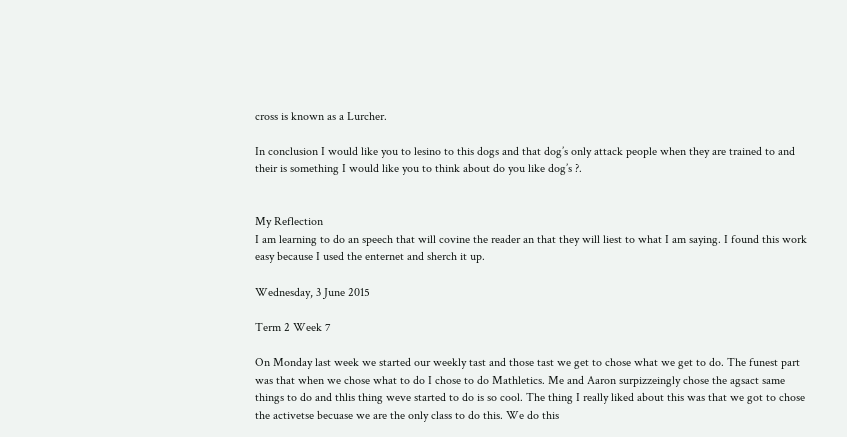cross is known as a Lurcher.

In conclusion I would like you to lesino to this dogs and that dog’s only attack people when they are trained to and their is something I would like you to think about do you like dog’s ?.


My Reflection
I am learning to do an speech that will covine the reader an that they will liest to what I am saying. I found this work easy because I used the enternet and sherch it up.

Wednesday, 3 June 2015

Term 2 Week 7

On Monday last week we started our weekly tast and those tast we get to chose what we get to do. The funest part was that when we chose what to do I chose to do Mathletics. Me and Aaron surpizzeingly chose the agsact same things to do and thlis thing weve started to do is so cool. The thing I really liked about this was that we got to chose the activetse becuase we are the only class to do this. We do this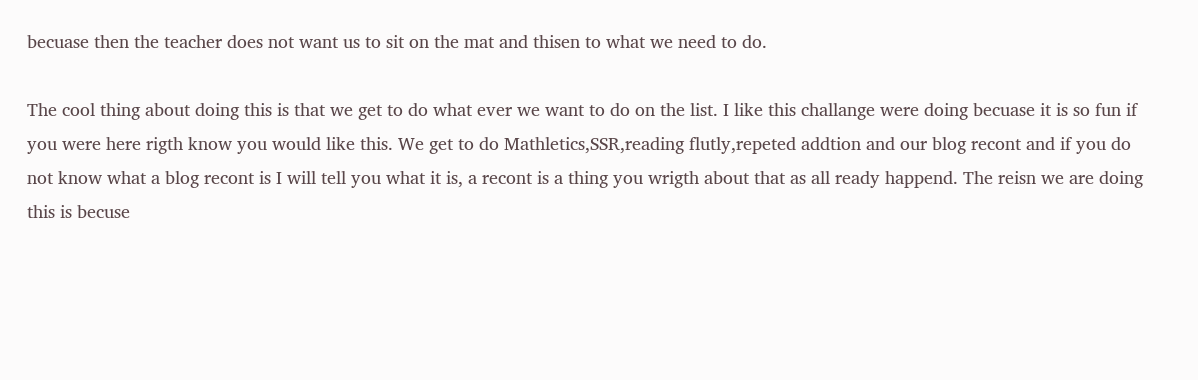becuase then the teacher does not want us to sit on the mat and thisen to what we need to do.

The cool thing about doing this is that we get to do what ever we want to do on the list. I like this challange were doing becuase it is so fun if you were here rigth know you would like this. We get to do Mathletics,SSR,reading flutly,repeted addtion and our blog recont and if you do not know what a blog recont is I will tell you what it is, a recont is a thing you wrigth about that as all ready happend. The reisn we are doing this is becuse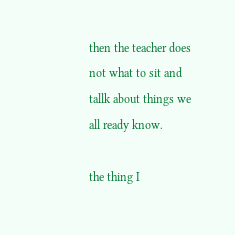then the teacher does not what to sit and tallk about things we all ready know.

the thing I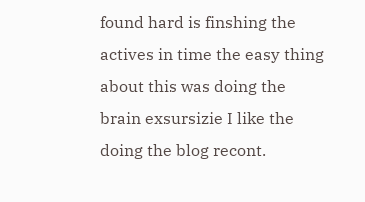found hard is finshing the actives in time the easy thing about this was doing the brain exsursizie I like the doing the blog recont.